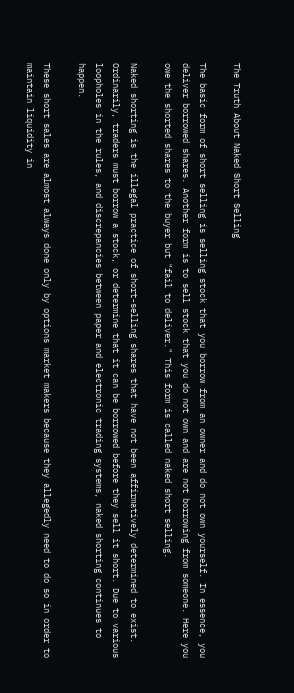The Truth About Naked Short Selling

The basic form of short selling is selling stock that you borrow from an owner and do not own yourself. In essence, you deliver borrowed shares. Another form is to sell stock that you do not own and are not borrowing from someone. Here you owe the shorted shares to the buyer but "fail to deliver." This form is called naked short selling.

Naked shorting is the illegal practice of short-selling shares that have not been affirmatively determined to exist. Ordinarily, traders must borrow a stock, or determine that it can be borrowed before they sell it short. Due to various loopholes in the rules, and discrepancies between paper and electronic trading systems, naked shorting continues to happen.

These short sales are almost always done only by options market makers because they allegedly need to do so in order to maintain liquidity in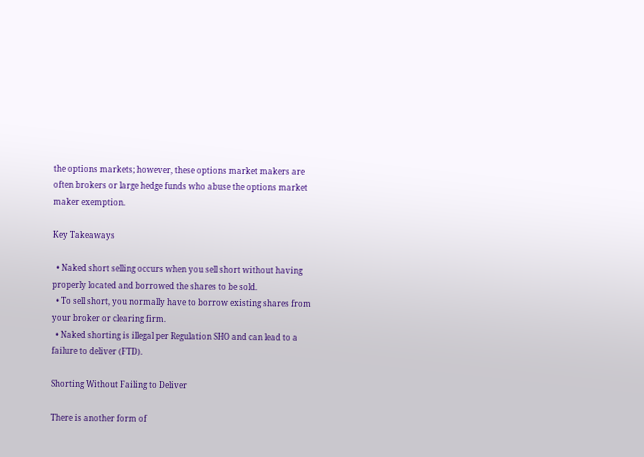the options markets; however, these options market makers are often brokers or large hedge funds who abuse the options market maker exemption.

Key Takeaways

  • Naked short selling occurs when you sell short without having properly located and borrowed the shares to be sold.
  • To sell short, you normally have to borrow existing shares from your broker or clearing firm.
  • Naked shorting is illegal per Regulation SHO and can lead to a failure to deliver (FTD).

Shorting Without Failing to Deliver

There is another form of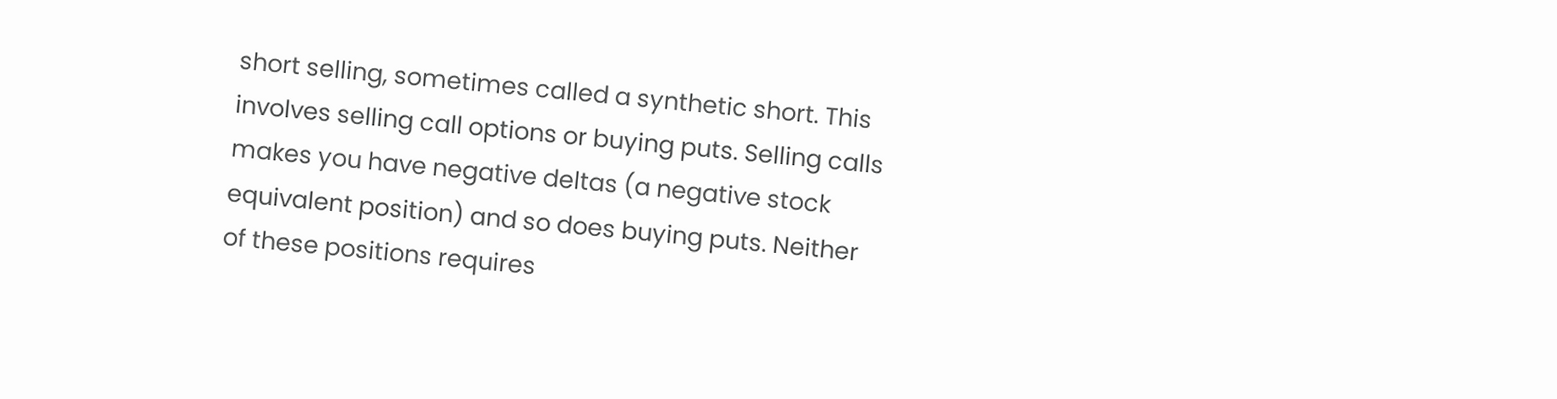short selling, sometimes called a synthetic short. This involves selling call options or buying puts. Selling calls makes you have negative deltas (a negative stock equivalent position) and so does buying puts. Neither of these positions requires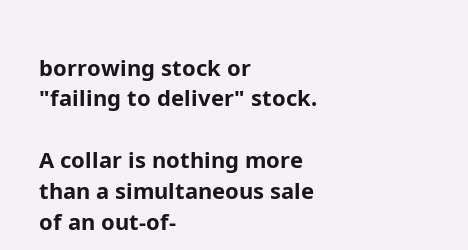borrowing stock or "failing to deliver" stock.

A collar is nothing more than a simultaneous sale of an out-of-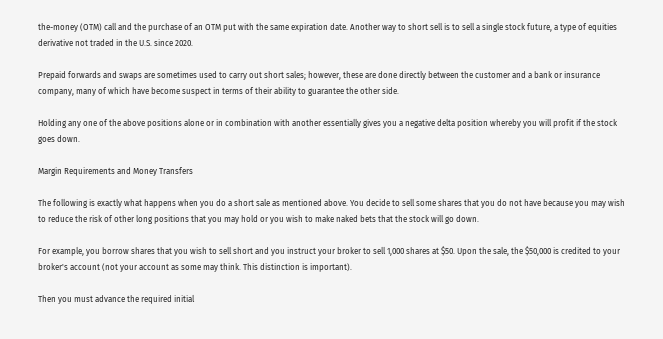the-money (OTM) call and the purchase of an OTM put with the same expiration date. Another way to short sell is to sell a single stock future, a type of equities derivative not traded in the U.S. since 2020.

Prepaid forwards and swaps are sometimes used to carry out short sales; however, these are done directly between the customer and a bank or insurance company, many of which have become suspect in terms of their ability to guarantee the other side.

Holding any one of the above positions alone or in combination with another essentially gives you a negative delta position whereby you will profit if the stock goes down.

Margin Requirements and Money Transfers

The following is exactly what happens when you do a short sale as mentioned above. You decide to sell some shares that you do not have because you may wish to reduce the risk of other long positions that you may hold or you wish to make naked bets that the stock will go down.

For example, you borrow shares that you wish to sell short and you instruct your broker to sell 1,000 shares at $50. Upon the sale, the $50,000 is credited to your broker's account (not your account as some may think. This distinction is important).

Then you must advance the required initial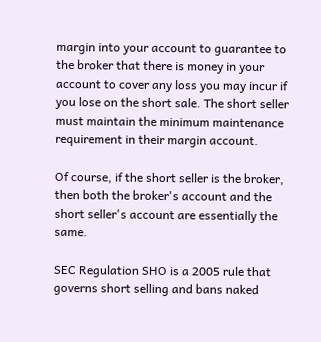margin into your account to guarantee to the broker that there is money in your account to cover any loss you may incur if you lose on the short sale. The short seller must maintain the minimum maintenance requirement in their margin account.

Of course, if the short seller is the broker, then both the broker's account and the short seller's account are essentially the same.

SEC Regulation SHO is a 2005 rule that governs short selling and bans naked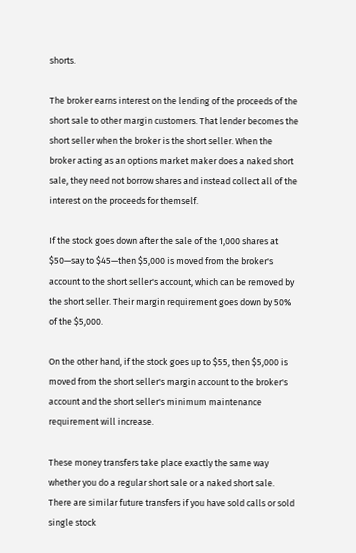shorts.

The broker earns interest on the lending of the proceeds of the short sale to other margin customers. That lender becomes the short seller when the broker is the short seller. When the broker acting as an options market maker does a naked short sale, they need not borrow shares and instead collect all of the interest on the proceeds for themself.

If the stock goes down after the sale of the 1,000 shares at $50—say to $45—then $5,000 is moved from the broker's account to the short seller's account, which can be removed by the short seller. Their margin requirement goes down by 50% of the $5,000.

On the other hand, if the stock goes up to $55, then $5,000 is moved from the short seller's margin account to the broker's account and the short seller's minimum maintenance requirement will increase.

These money transfers take place exactly the same way whether you do a regular short sale or a naked short sale. There are similar future transfers if you have sold calls or sold single stock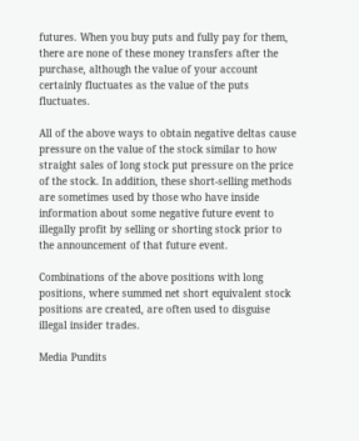futures. When you buy puts and fully pay for them, there are none of these money transfers after the purchase, although the value of your account certainly fluctuates as the value of the puts fluctuates.

All of the above ways to obtain negative deltas cause pressure on the value of the stock similar to how straight sales of long stock put pressure on the price of the stock. In addition, these short-selling methods are sometimes used by those who have inside information about some negative future event to illegally profit by selling or shorting stock prior to the announcement of that future event.

Combinations of the above positions with long positions, where summed net short equivalent stock positions are created, are often used to disguise illegal insider trades.

Media Pundits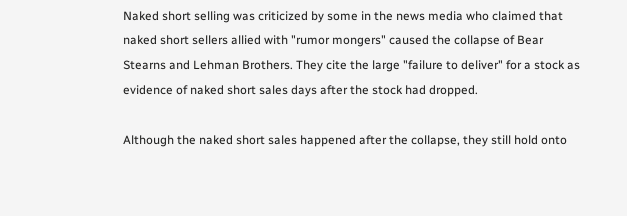Naked short selling was criticized by some in the news media who claimed that naked short sellers allied with "rumor mongers" caused the collapse of Bear Stearns and Lehman Brothers. They cite the large "failure to deliver" for a stock as evidence of naked short sales days after the stock had dropped.

Although the naked short sales happened after the collapse, they still hold onto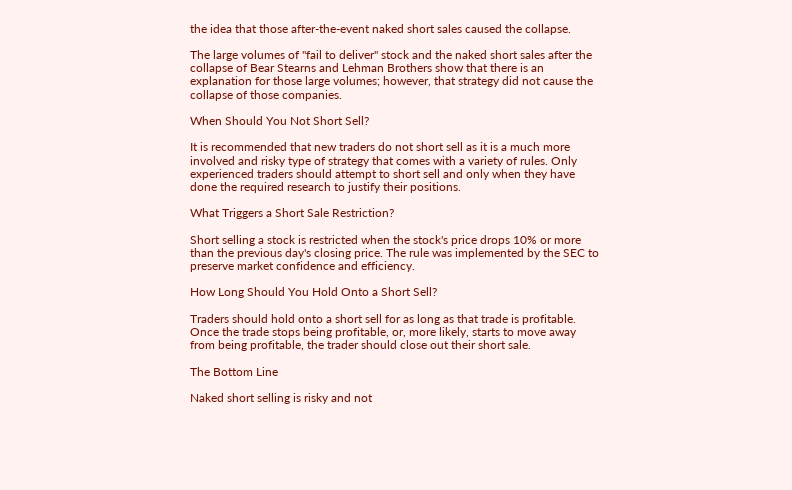the idea that those after-the-event naked short sales caused the collapse.

The large volumes of "fail to deliver" stock and the naked short sales after the collapse of Bear Stearns and Lehman Brothers show that there is an explanation for those large volumes; however, that strategy did not cause the collapse of those companies.

When Should You Not Short Sell?

It is recommended that new traders do not short sell as it is a much more involved and risky type of strategy that comes with a variety of rules. Only experienced traders should attempt to short sell and only when they have done the required research to justify their positions.

What Triggers a Short Sale Restriction?

Short selling a stock is restricted when the stock's price drops 10% or more than the previous day's closing price. The rule was implemented by the SEC to preserve market confidence and efficiency.

How Long Should You Hold Onto a Short Sell?

Traders should hold onto a short sell for as long as that trade is profitable. Once the trade stops being profitable, or, more likely, starts to move away from being profitable, the trader should close out their short sale.

The Bottom Line

Naked short selling is risky and not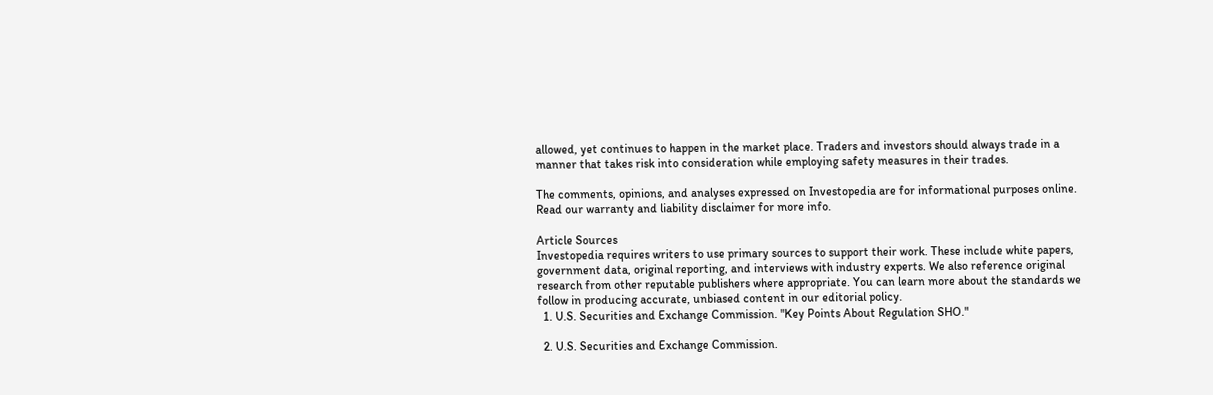allowed, yet continues to happen in the market place. Traders and investors should always trade in a manner that takes risk into consideration while employing safety measures in their trades.

The comments, opinions, and analyses expressed on Investopedia are for informational purposes online. Read our warranty and liability disclaimer for more info.

Article Sources
Investopedia requires writers to use primary sources to support their work. These include white papers, government data, original reporting, and interviews with industry experts. We also reference original research from other reputable publishers where appropriate. You can learn more about the standards we follow in producing accurate, unbiased content in our editorial policy.
  1. U.S. Securities and Exchange Commission. "Key Points About Regulation SHO."

  2. U.S. Securities and Exchange Commission.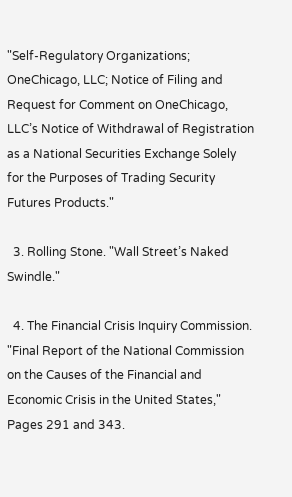"Self-Regulatory Organizations; OneChicago, LLC; Notice of Filing and Request for Comment on OneChicago, LLC’s Notice of Withdrawal of Registration as a National Securities Exchange Solely for the Purposes of Trading Security Futures Products."

  3. Rolling Stone. "Wall Street’s Naked Swindle."

  4. The Financial Crisis Inquiry Commission. "Final Report of the National Commission on the Causes of the Financial and Economic Crisis in the United States," Pages 291 and 343.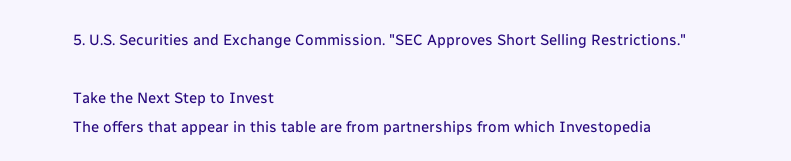5. U.S. Securities and Exchange Commission. "SEC Approves Short Selling Restrictions."

Take the Next Step to Invest
The offers that appear in this table are from partnerships from which Investopedia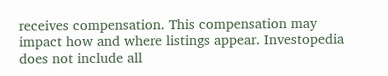receives compensation. This compensation may impact how and where listings appear. Investopedia does not include all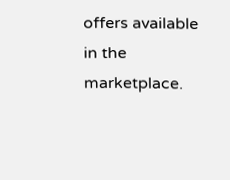offers available in the marketplace.